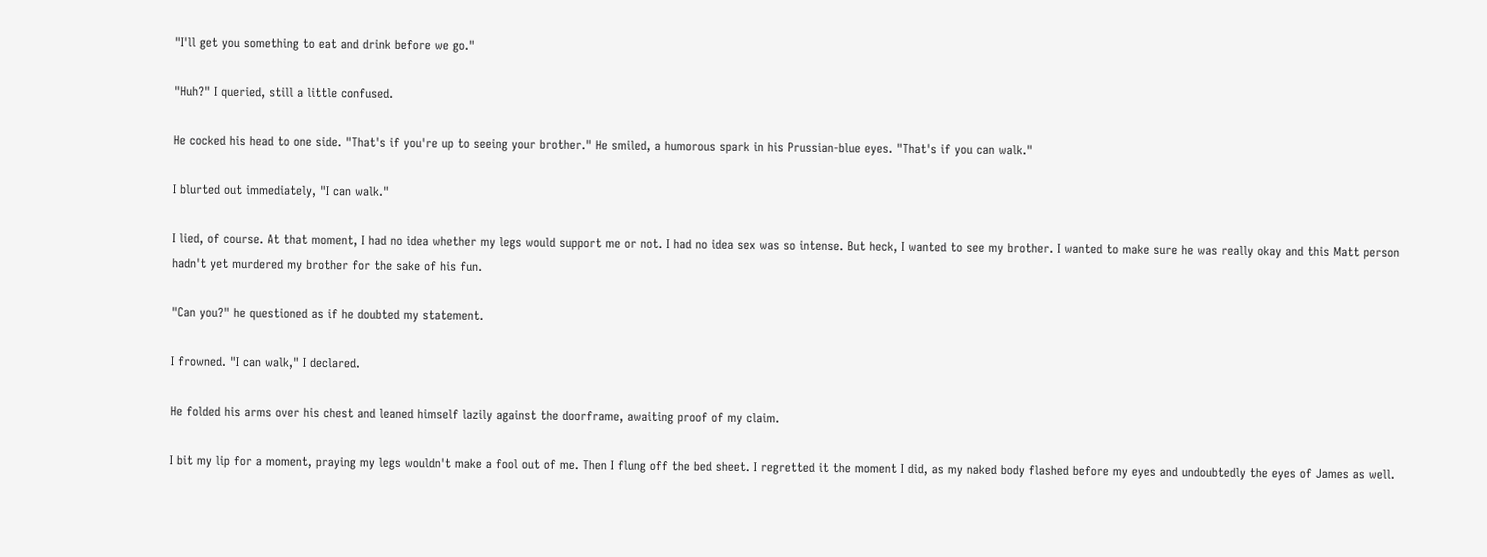"I'll get you something to eat and drink before we go."

"Huh?" I queried, still a little confused.

He cocked his head to one side. "That's if you're up to seeing your brother." He smiled, a humorous spark in his Prussian-blue eyes. "That's if you can walk."

I blurted out immediately, "I can walk."

I lied, of course. At that moment, I had no idea whether my legs would support me or not. I had no idea sex was so intense. But heck, I wanted to see my brother. I wanted to make sure he was really okay and this Matt person hadn't yet murdered my brother for the sake of his fun.

"Can you?" he questioned as if he doubted my statement.

I frowned. "I can walk," I declared.

He folded his arms over his chest and leaned himself lazily against the doorframe, awaiting proof of my claim.

I bit my lip for a moment, praying my legs wouldn't make a fool out of me. Then I flung off the bed sheet. I regretted it the moment I did, as my naked body flashed before my eyes and undoubtedly the eyes of James as well.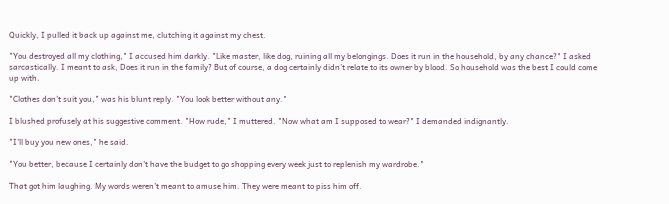Quickly, I pulled it back up against me, clutching it against my chest.

"You destroyed all my clothing," I accused him darkly. "Like master, like dog, ruining all my belongings. Does it run in the household, by any chance?" I asked sarcastically. I meant to ask, Does it run in the family? But of course, a dog certainly didn't relate to its owner by blood. So household was the best I could come up with.

"Clothes don't suit you," was his blunt reply. "You look better without any."

I blushed profusely at his suggestive comment. "How rude," I muttered. "Now what am I supposed to wear?" I demanded indignantly.

"I'll buy you new ones," he said.

"You better, because I certainly don't have the budget to go shopping every week just to replenish my wardrobe."

That got him laughing. My words weren't meant to amuse him. They were meant to piss him off.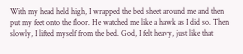With my head held high, I wrapped the bed sheet around me and then put my feet onto the floor. He watched me like a hawk as I did so. Then slowly, I lifted myself from the bed. God, I felt heavy, just like that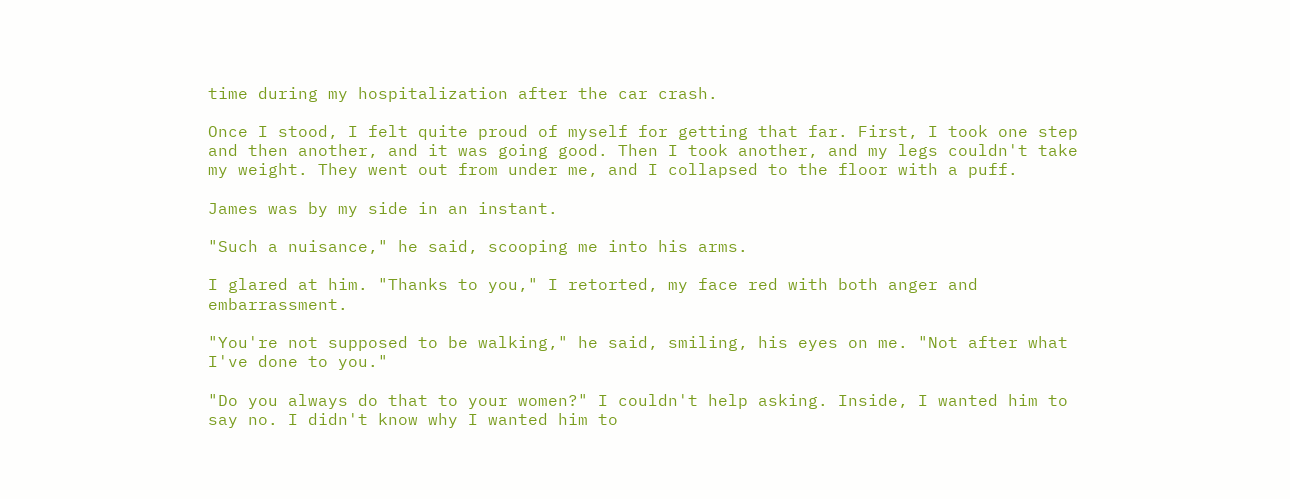time during my hospitalization after the car crash.

Once I stood, I felt quite proud of myself for getting that far. First, I took one step and then another, and it was going good. Then I took another, and my legs couldn't take my weight. They went out from under me, and I collapsed to the floor with a puff.

James was by my side in an instant.

"Such a nuisance," he said, scooping me into his arms.

I glared at him. "Thanks to you," I retorted, my face red with both anger and embarrassment.

"You're not supposed to be walking," he said, smiling, his eyes on me. "Not after what I've done to you."

"Do you always do that to your women?" I couldn't help asking. Inside, I wanted him to say no. I didn't know why I wanted him to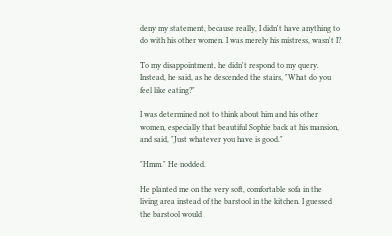deny my statement, because really, I didn't have anything to do with his other women. I was merely his mistress, wasn't I?

To my disappointment, he didn't respond to my query. Instead, he said, as he descended the stairs, "What do you feel like eating?"

I was determined not to think about him and his other women, especially that beautiful Sophie back at his mansion, and said, "Just whatever you have is good."

"Hmm." He nodded.

He planted me on the very soft, comfortable sofa in the living area instead of the barstool in the kitchen. I guessed the barstool would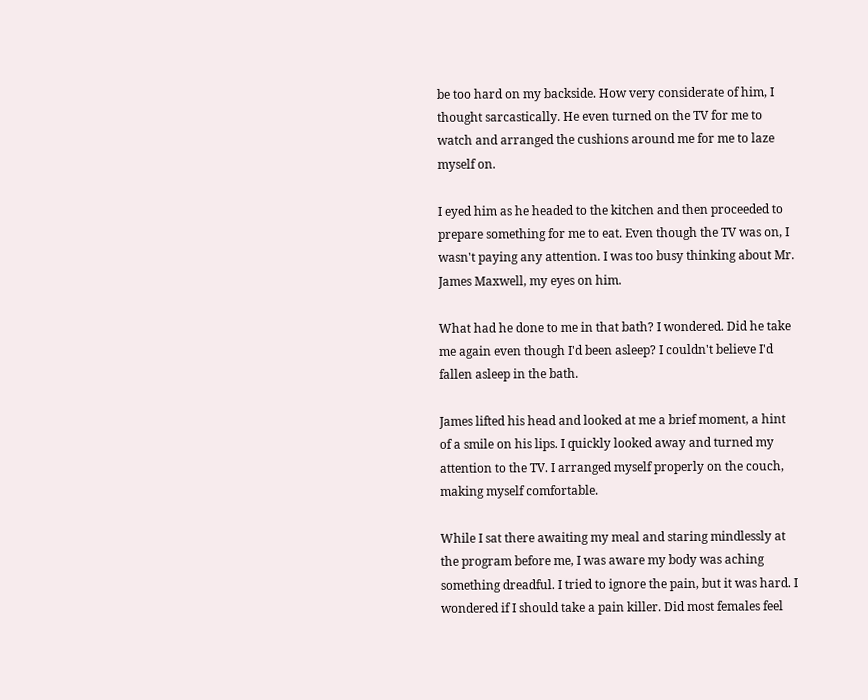be too hard on my backside. How very considerate of him, I thought sarcastically. He even turned on the TV for me to watch and arranged the cushions around me for me to laze myself on.

I eyed him as he headed to the kitchen and then proceeded to prepare something for me to eat. Even though the TV was on, I wasn't paying any attention. I was too busy thinking about Mr. James Maxwell, my eyes on him.

What had he done to me in that bath? I wondered. Did he take me again even though I'd been asleep? I couldn't believe I'd fallen asleep in the bath.

James lifted his head and looked at me a brief moment, a hint of a smile on his lips. I quickly looked away and turned my attention to the TV. I arranged myself properly on the couch, making myself comfortable.

While I sat there awaiting my meal and staring mindlessly at the program before me, I was aware my body was aching something dreadful. I tried to ignore the pain, but it was hard. I wondered if I should take a pain killer. Did most females feel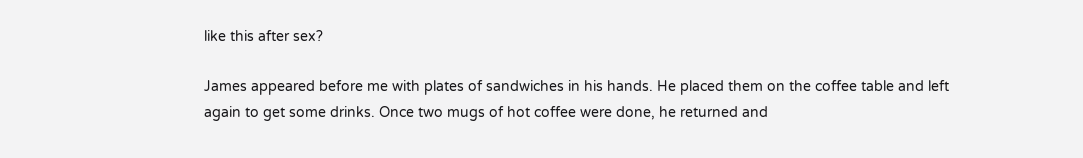like this after sex?

James appeared before me with plates of sandwiches in his hands. He placed them on the coffee table and left again to get some drinks. Once two mugs of hot coffee were done, he returned and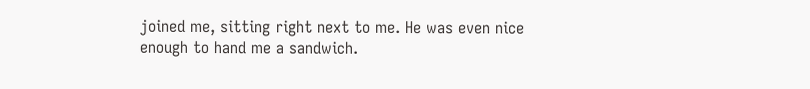joined me, sitting right next to me. He was even nice enough to hand me a sandwich.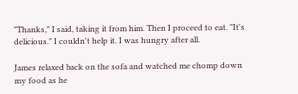"Thanks," I said, taking it from him. Then I proceed to eat. "It's delicious." I couldn't help it. I was hungry after all.

James relaxed back on the sofa and watched me chomp down my food as he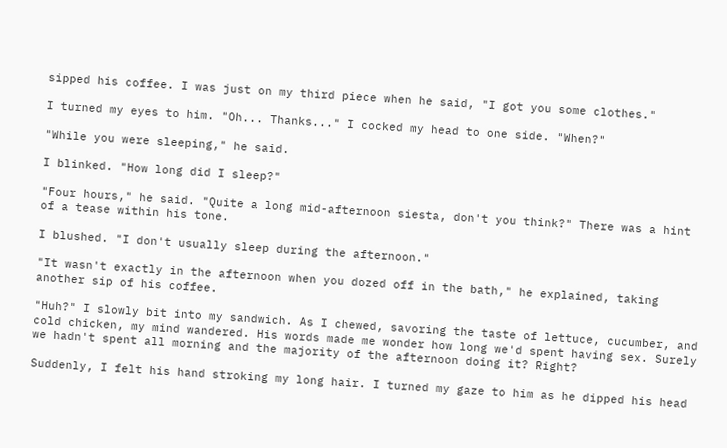sipped his coffee. I was just on my third piece when he said, "I got you some clothes."

I turned my eyes to him. "Oh... Thanks..." I cocked my head to one side. "When?"

"While you were sleeping," he said.

I blinked. "How long did I sleep?"

"Four hours," he said. "Quite a long mid-afternoon siesta, don't you think?" There was a hint of a tease within his tone.

I blushed. "I don't usually sleep during the afternoon."

"It wasn't exactly in the afternoon when you dozed off in the bath," he explained, taking another sip of his coffee.

"Huh?" I slowly bit into my sandwich. As I chewed, savoring the taste of lettuce, cucumber, and cold chicken, my mind wandered. His words made me wonder how long we'd spent having sex. Surely we hadn't spent all morning and the majority of the afternoon doing it? Right?

Suddenly, I felt his hand stroking my long hair. I turned my gaze to him as he dipped his head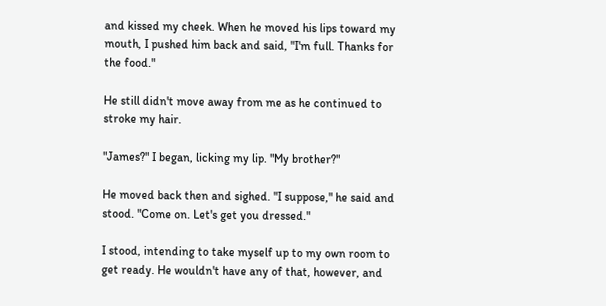and kissed my cheek. When he moved his lips toward my mouth, I pushed him back and said, "I'm full. Thanks for the food."

He still didn't move away from me as he continued to stroke my hair.

"James?" I began, licking my lip. "My brother?"

He moved back then and sighed. "I suppose," he said and stood. "Come on. Let's get you dressed."

I stood, intending to take myself up to my own room to get ready. He wouldn't have any of that, however, and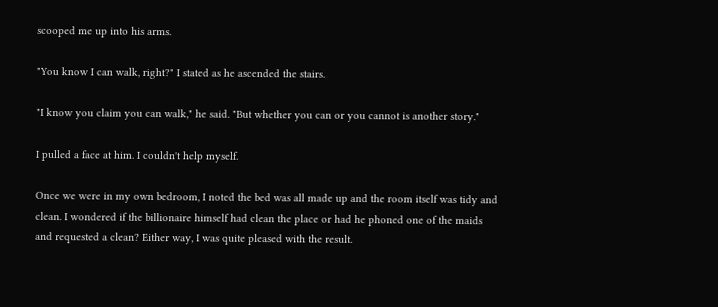scooped me up into his arms.

"You know I can walk, right?" I stated as he ascended the stairs.

"I know you claim you can walk," he said. "But whether you can or you cannot is another story."

I pulled a face at him. I couldn't help myself.

Once we were in my own bedroom, I noted the bed was all made up and the room itself was tidy and clean. I wondered if the billionaire himself had clean the place or had he phoned one of the maids and requested a clean? Either way, I was quite pleased with the result.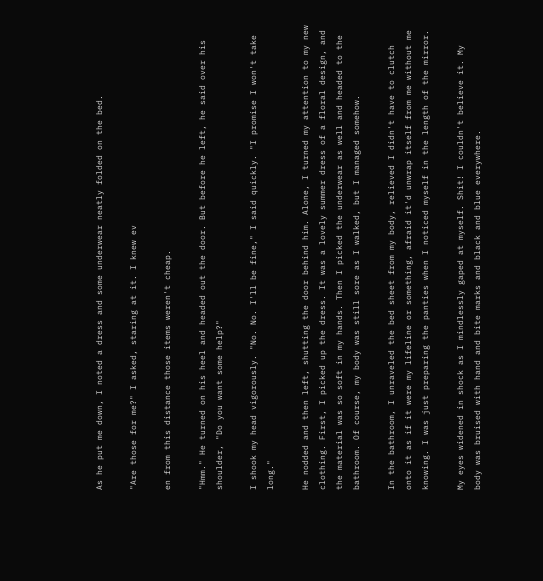As he put me down, I noted a dress and some underwear neatly folded on the bed.

"Are those for me?" I asked, staring at it. I knew ev

en from this distance those items weren't cheap.

"Hmm." He turned on his heel and headed out the door. But before he left, he said over his shoulder, "Do you want some help?"

I shook my head vigorously. "No. No. I'll be fine," I said quickly. "I promise I won't take long."

He nodded and then left, shutting the door behind him. Alone, I turned my attention to my new clothing. First, I picked up the dress. It was a lovely summer dress of a floral design, and the material was so soft in my hands. Then I picked the underwear as well and headed to the bathroom. Of course, my body was still sore as I walked, but I managed somehow.

In the bathroom, I unraveled the bed sheet from my body, relieved I didn't have to clutch onto it as if it were my lifeline or something, afraid it'd unwrap itself from me without me knowing. I was just preparing the panties when I noticed myself in the length of the mirror.

My eyes widened in shock as I mindlessly gaped at myself. Shit! I couldn't believe it. My body was bruised with hand and bite marks and black and blue everywhere.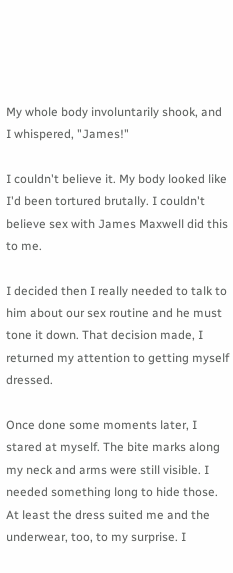My whole body involuntarily shook, and I whispered, "James!"

I couldn't believe it. My body looked like I'd been tortured brutally. I couldn't believe sex with James Maxwell did this to me.

I decided then I really needed to talk to him about our sex routine and he must tone it down. That decision made, I returned my attention to getting myself dressed.

Once done some moments later, I stared at myself. The bite marks along my neck and arms were still visible. I needed something long to hide those. At least the dress suited me and the underwear, too, to my surprise. I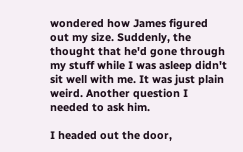wondered how James figured out my size. Suddenly, the thought that he'd gone through my stuff while I was asleep didn't sit well with me. It was just plain weird. Another question I needed to ask him.

I headed out the door,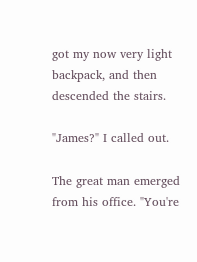got my now very light backpack, and then descended the stairs.

"James?" I called out.

The great man emerged from his office. "You're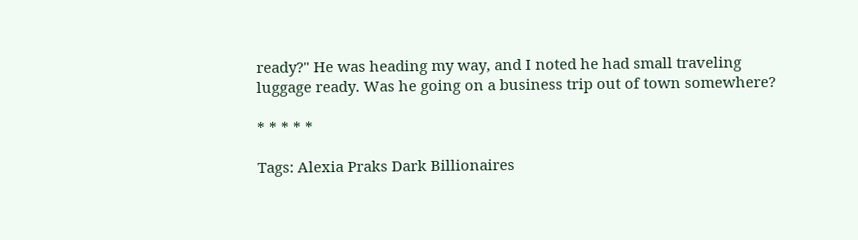ready?" He was heading my way, and I noted he had small traveling luggage ready. Was he going on a business trip out of town somewhere?

* * * * *

Tags: Alexia Praks Dark Billionaires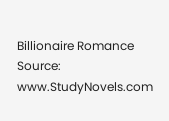Billionaire Romance
Source: www.StudyNovels.com